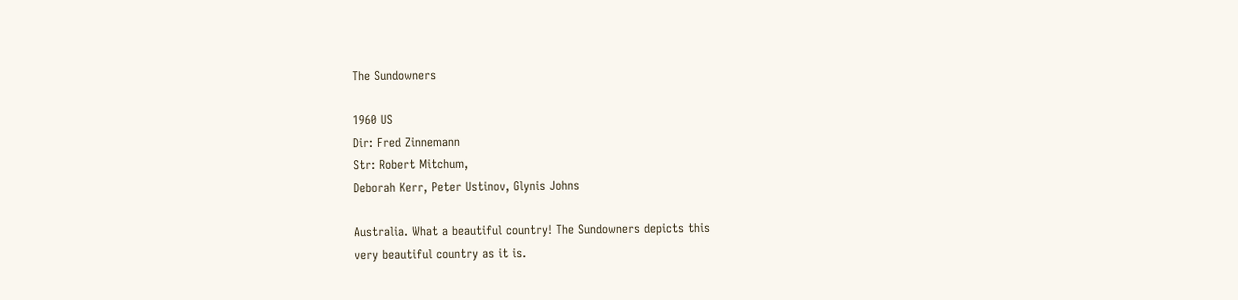The Sundowners

1960 US
Dir: Fred Zinnemann
Str: Robert Mitchum,
Deborah Kerr, Peter Ustinov, Glynis Johns

Australia. What a beautiful country! The Sundowners depicts this
very beautiful country as it is.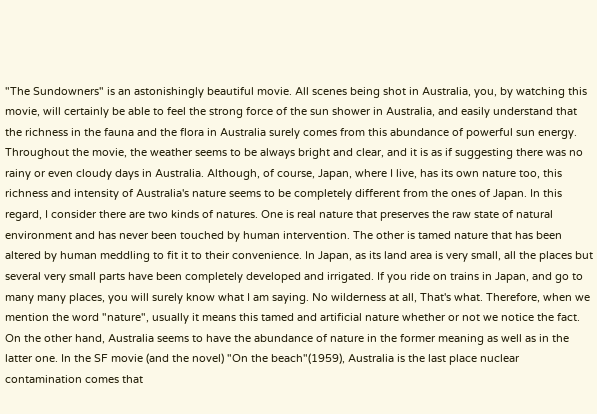"The Sundowners" is an astonishingly beautiful movie. All scenes being shot in Australia, you, by watching this movie, will certainly be able to feel the strong force of the sun shower in Australia, and easily understand that the richness in the fauna and the flora in Australia surely comes from this abundance of powerful sun energy. Throughout the movie, the weather seems to be always bright and clear, and it is as if suggesting there was no rainy or even cloudy days in Australia. Although, of course, Japan, where I live, has its own nature too, this richness and intensity of Australia's nature seems to be completely different from the ones of Japan. In this regard, I consider there are two kinds of natures. One is real nature that preserves the raw state of natural environment and has never been touched by human intervention. The other is tamed nature that has been altered by human meddling to fit it to their convenience. In Japan, as its land area is very small, all the places but several very small parts have been completely developed and irrigated. If you ride on trains in Japan, and go to many many places, you will surely know what I am saying. No wilderness at all, That's what. Therefore, when we mention the word "nature", usually it means this tamed and artificial nature whether or not we notice the fact. On the other hand, Australia seems to have the abundance of nature in the former meaning as well as in the latter one. In the SF movie (and the novel) "On the beach"(1959), Australia is the last place nuclear contamination comes that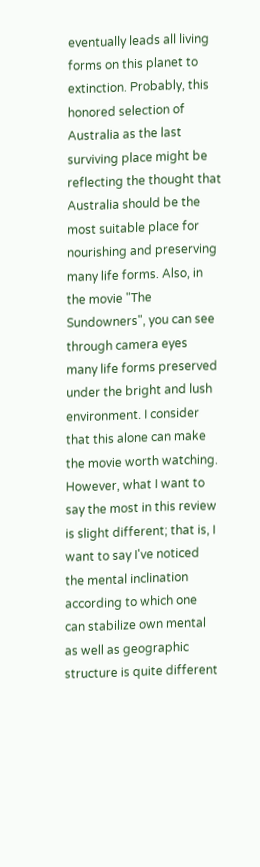eventually leads all living forms on this planet to extinction. Probably, this honored selection of Australia as the last surviving place might be reflecting the thought that Australia should be the most suitable place for nourishing and preserving many life forms. Also, in the movie "The Sundowners", you can see through camera eyes many life forms preserved under the bright and lush environment. I consider that this alone can make the movie worth watching. However, what I want to say the most in this review is slight different; that is, I want to say I've noticed the mental inclination according to which one can stabilize own mental as well as geographic structure is quite different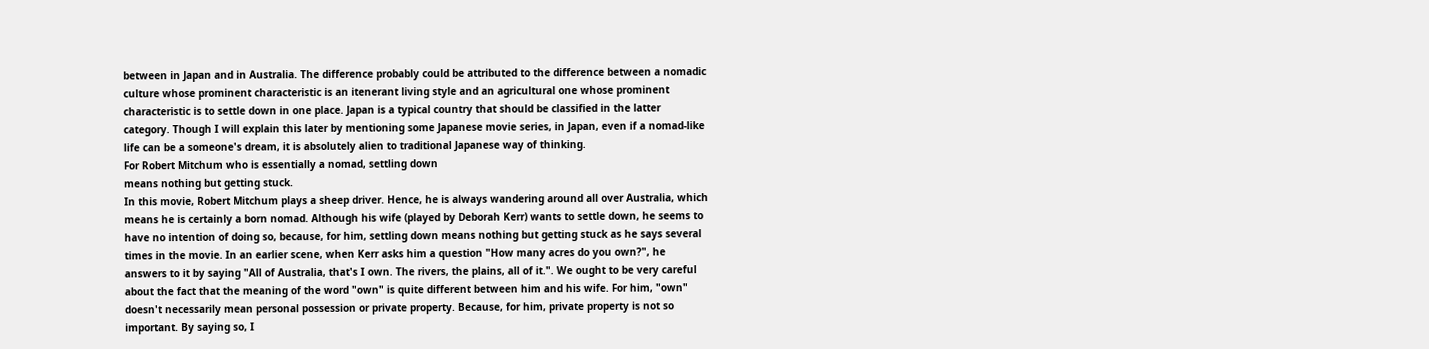between in Japan and in Australia. The difference probably could be attributed to the difference between a nomadic culture whose prominent characteristic is an itenerant living style and an agricultural one whose prominent characteristic is to settle down in one place. Japan is a typical country that should be classified in the latter category. Though I will explain this later by mentioning some Japanese movie series, in Japan, even if a nomad-like life can be a someone's dream, it is absolutely alien to traditional Japanese way of thinking.
For Robert Mitchum who is essentially a nomad, settling down
means nothing but getting stuck.
In this movie, Robert Mitchum plays a sheep driver. Hence, he is always wandering around all over Australia, which means he is certainly a born nomad. Although his wife (played by Deborah Kerr) wants to settle down, he seems to have no intention of doing so, because, for him, settling down means nothing but getting stuck as he says several times in the movie. In an earlier scene, when Kerr asks him a question "How many acres do you own?", he answers to it by saying "All of Australia, that's I own. The rivers, the plains, all of it.". We ought to be very careful about the fact that the meaning of the word "own" is quite different between him and his wife. For him, "own" doesn't necessarily mean personal possession or private property. Because, for him, private property is not so important. By saying so, I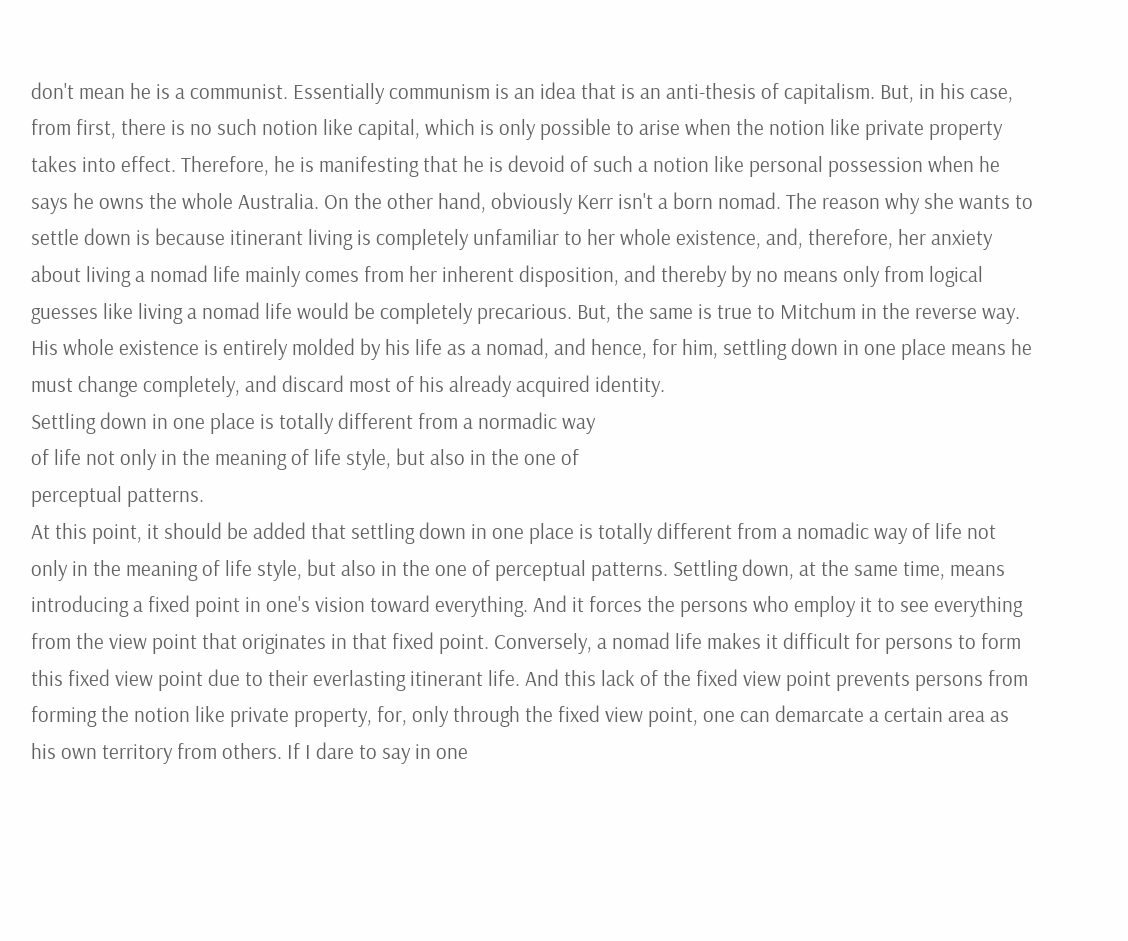don't mean he is a communist. Essentially communism is an idea that is an anti-thesis of capitalism. But, in his case, from first, there is no such notion like capital, which is only possible to arise when the notion like private property takes into effect. Therefore, he is manifesting that he is devoid of such a notion like personal possession when he says he owns the whole Australia. On the other hand, obviously Kerr isn't a born nomad. The reason why she wants to settle down is because itinerant living is completely unfamiliar to her whole existence, and, therefore, her anxiety about living a nomad life mainly comes from her inherent disposition, and thereby by no means only from logical guesses like living a nomad life would be completely precarious. But, the same is true to Mitchum in the reverse way. His whole existence is entirely molded by his life as a nomad, and hence, for him, settling down in one place means he must change completely, and discard most of his already acquired identity.
Settling down in one place is totally different from a normadic way
of life not only in the meaning of life style, but also in the one of
perceptual patterns.
At this point, it should be added that settling down in one place is totally different from a nomadic way of life not only in the meaning of life style, but also in the one of perceptual patterns. Settling down, at the same time, means introducing a fixed point in one's vision toward everything. And it forces the persons who employ it to see everything from the view point that originates in that fixed point. Conversely, a nomad life makes it difficult for persons to form this fixed view point due to their everlasting itinerant life. And this lack of the fixed view point prevents persons from forming the notion like private property, for, only through the fixed view point, one can demarcate a certain area as his own territory from others. If I dare to say in one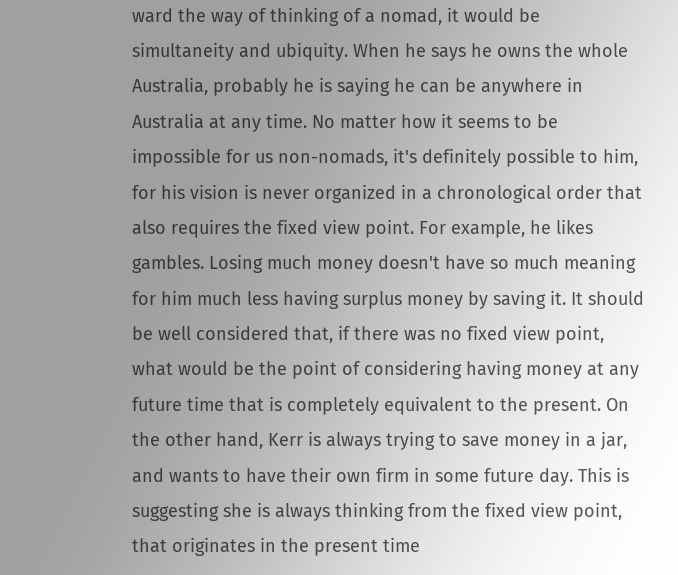ward the way of thinking of a nomad, it would be simultaneity and ubiquity. When he says he owns the whole Australia, probably he is saying he can be anywhere in Australia at any time. No matter how it seems to be impossible for us non-nomads, it's definitely possible to him, for his vision is never organized in a chronological order that also requires the fixed view point. For example, he likes gambles. Losing much money doesn't have so much meaning for him much less having surplus money by saving it. It should be well considered that, if there was no fixed view point, what would be the point of considering having money at any future time that is completely equivalent to the present. On the other hand, Kerr is always trying to save money in a jar, and wants to have their own firm in some future day. This is suggesting she is always thinking from the fixed view point, that originates in the present time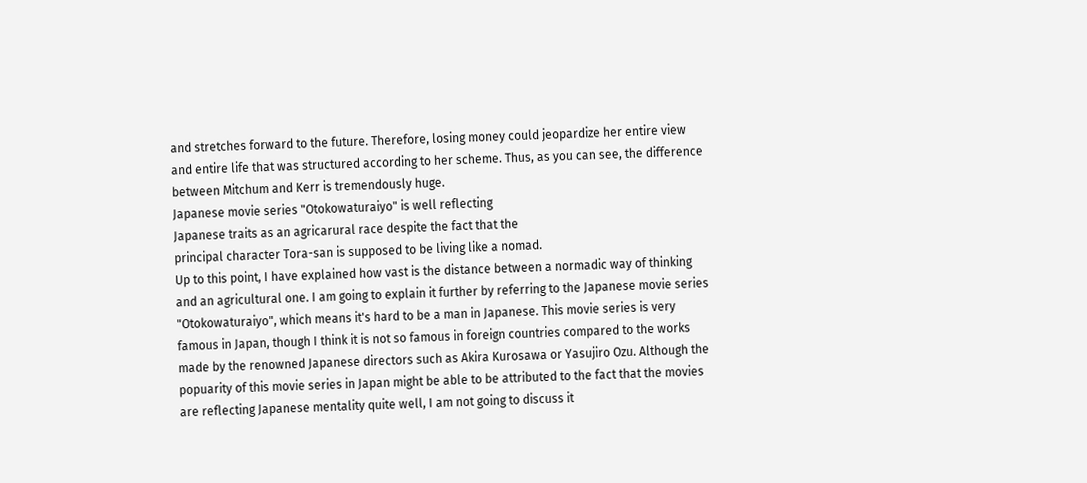and stretches forward to the future. Therefore, losing money could jeopardize her entire view and entire life that was structured according to her scheme. Thus, as you can see, the difference between Mitchum and Kerr is tremendously huge.
Japanese movie series "Otokowaturaiyo" is well reflecting
Japanese traits as an agricarural race despite the fact that the
principal character Tora-san is supposed to be living like a nomad.
Up to this point, I have explained how vast is the distance between a normadic way of thinking and an agricultural one. I am going to explain it further by referring to the Japanese movie series "Otokowaturaiyo", which means it's hard to be a man in Japanese. This movie series is very famous in Japan, though I think it is not so famous in foreign countries compared to the works made by the renowned Japanese directors such as Akira Kurosawa or Yasujiro Ozu. Although the popuarity of this movie series in Japan might be able to be attributed to the fact that the movies are reflecting Japanese mentality quite well, I am not going to discuss it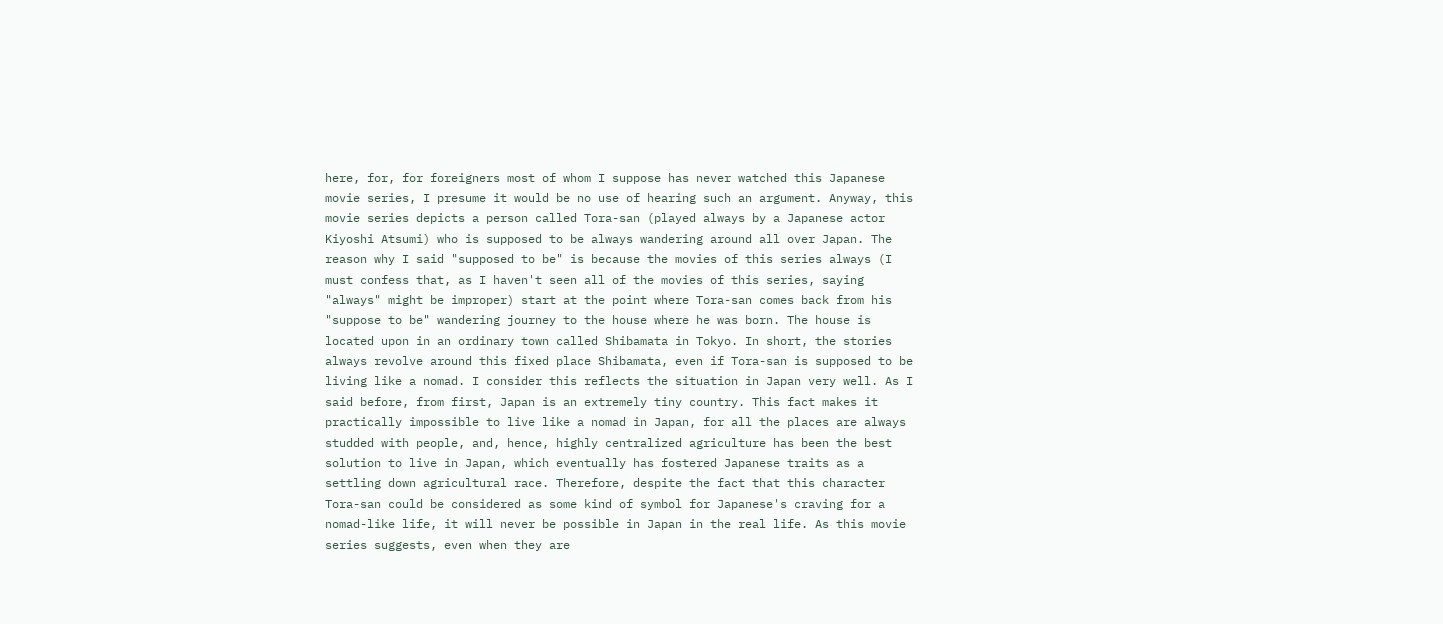here, for, for foreigners most of whom I suppose has never watched this Japanese movie series, I presume it would be no use of hearing such an argument. Anyway, this movie series depicts a person called Tora-san (played always by a Japanese actor Kiyoshi Atsumi) who is supposed to be always wandering around all over Japan. The reason why I said "supposed to be" is because the movies of this series always (I must confess that, as I haven't seen all of the movies of this series, saying "always" might be improper) start at the point where Tora-san comes back from his "suppose to be" wandering journey to the house where he was born. The house is located upon in an ordinary town called Shibamata in Tokyo. In short, the stories always revolve around this fixed place Shibamata, even if Tora-san is supposed to be living like a nomad. I consider this reflects the situation in Japan very well. As I said before, from first, Japan is an extremely tiny country. This fact makes it practically impossible to live like a nomad in Japan, for all the places are always studded with people, and, hence, highly centralized agriculture has been the best solution to live in Japan, which eventually has fostered Japanese traits as a settling down agricultural race. Therefore, despite the fact that this character Tora-san could be considered as some kind of symbol for Japanese's craving for a nomad-like life, it will never be possible in Japan in the real life. As this movie series suggests, even when they are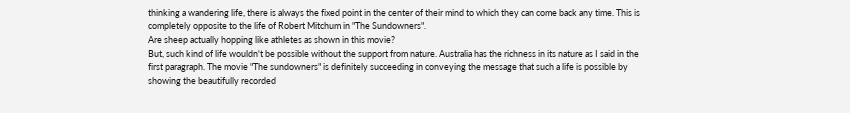thinking a wandering life, there is always the fixed point in the center of their mind to which they can come back any time. This is completely opposite to the life of Robert Mitchum in "The Sundowners".
Are sheep actually hopping like athletes as shown in this movie?
But, such kind of life wouldn't be possible without the support from nature. Australia has the richness in its nature as I said in the first paragraph. The movie "The sundowners" is definitely succeeding in conveying the message that such a life is possible by showing the beautifully recorded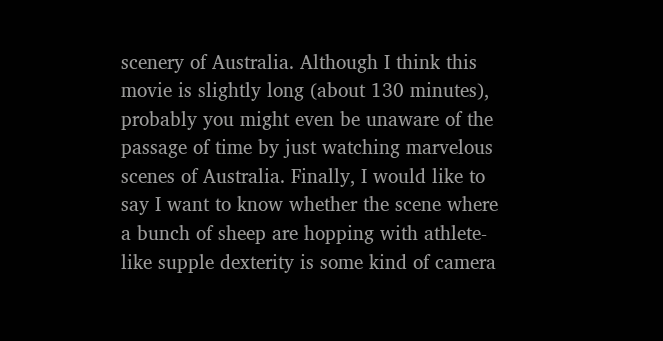scenery of Australia. Although I think this movie is slightly long (about 130 minutes), probably you might even be unaware of the passage of time by just watching marvelous scenes of Australia. Finally, I would like to say I want to know whether the scene where a bunch of sheep are hopping with athlete-like supple dexterity is some kind of camera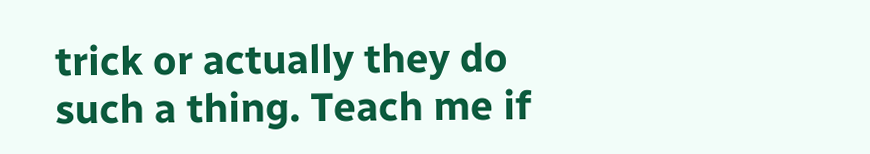trick or actually they do such a thing. Teach me if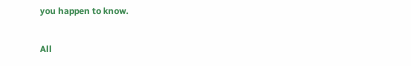you happen to know.

All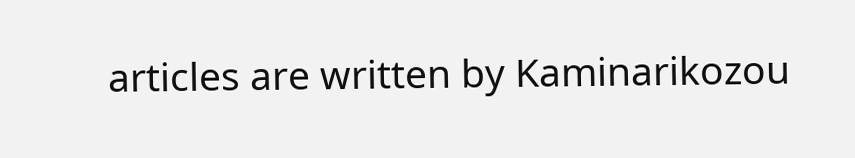articles are written by Kaminarikozou